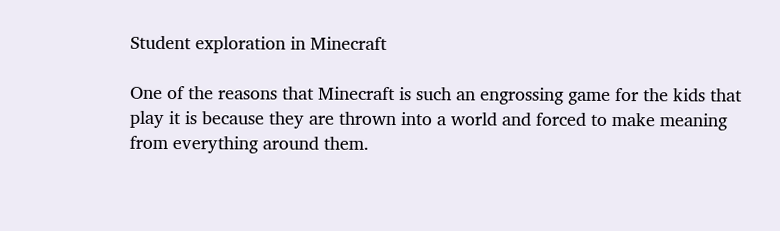Student exploration in Minecraft

One of the reasons that Minecraft is such an engrossing game for the kids that play it is because they are thrown into a world and forced to make meaning from everything around them.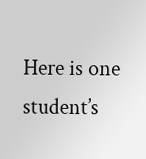Here is one student’s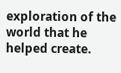exploration of the world that he helped create.